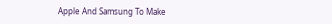Apple And Samsung To Make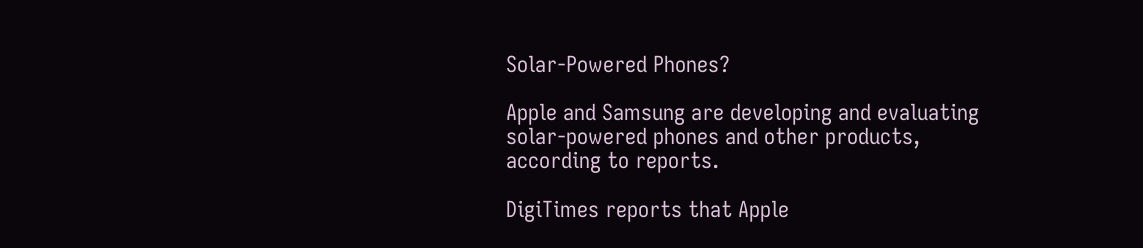Solar-Powered Phones?

Apple and Samsung are developing and evaluating solar-powered phones and other products, according to reports.

DigiTimes reports that Apple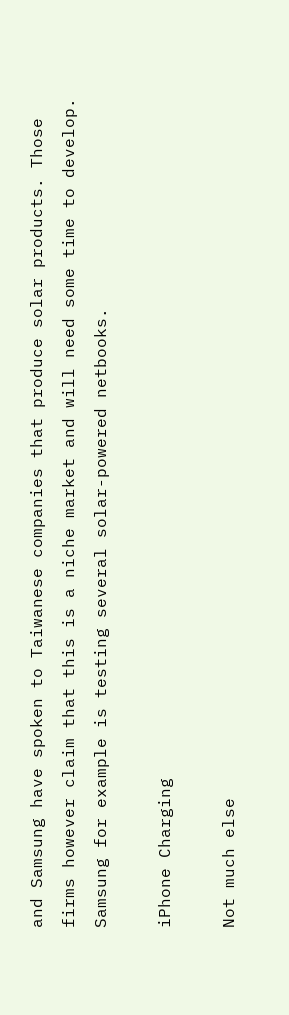and Samsung have spoken to Taiwanese companies that produce solar products. Those firms however claim that this is a niche market and will need some time to develop. Samsung for example is testing several solar-powered netbooks.

iPhone Charging

Not much else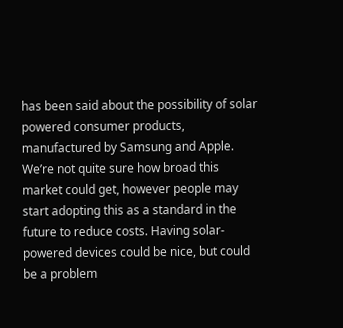has been said about the possibility of solar powered consumer products, manufactured by Samsung and Apple. We’re not quite sure how broad this market could get, however people may start adopting this as a standard in the future to reduce costs. Having solar-powered devices could be nice, but could be a problem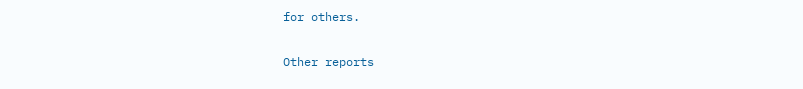for others.

Other reports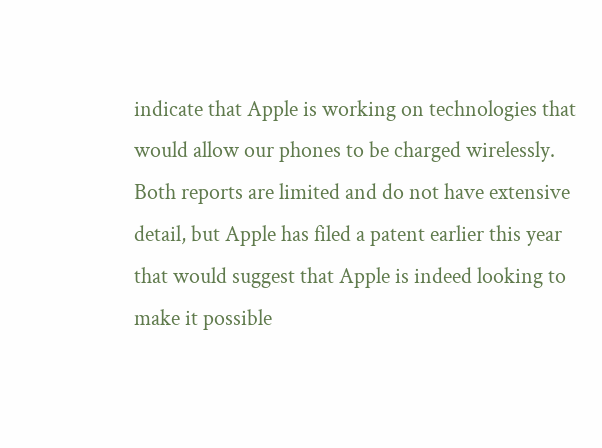indicate that Apple is working on technologies that would allow our phones to be charged wirelessly. Both reports are limited and do not have extensive detail, but Apple has filed a patent earlier this year that would suggest that Apple is indeed looking to make it possible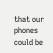that our phones could be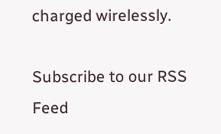charged wirelessly.

Subscribe to our RSS Feed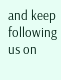and keep following us on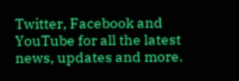Twitter, Facebook and YouTube for all the latest news, updates and more.